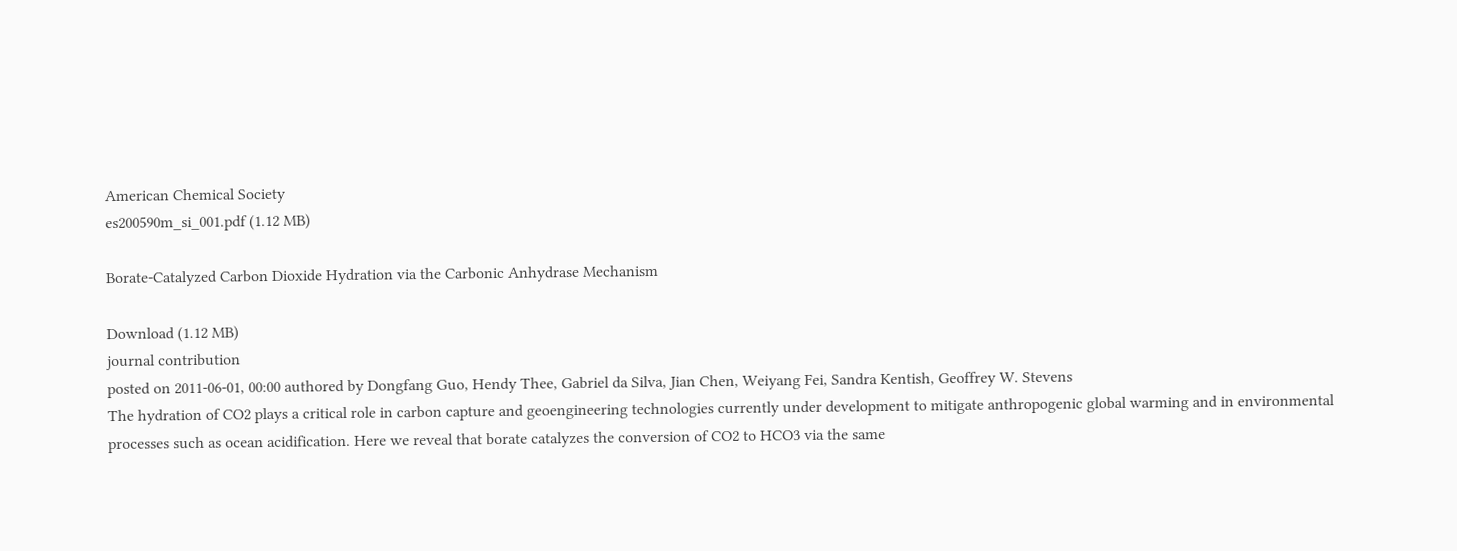American Chemical Society
es200590m_si_001.pdf (1.12 MB)

Borate-Catalyzed Carbon Dioxide Hydration via the Carbonic Anhydrase Mechanism

Download (1.12 MB)
journal contribution
posted on 2011-06-01, 00:00 authored by Dongfang Guo, Hendy Thee, Gabriel da Silva, Jian Chen, Weiyang Fei, Sandra Kentish, Geoffrey W. Stevens
The hydration of CO2 plays a critical role in carbon capture and geoengineering technologies currently under development to mitigate anthropogenic global warming and in environmental processes such as ocean acidification. Here we reveal that borate catalyzes the conversion of CO2 to HCO3 via the same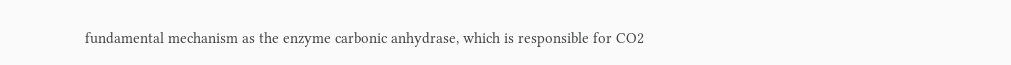fundamental mechanism as the enzyme carbonic anhydrase, which is responsible for CO2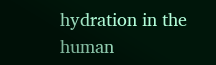hydration in the human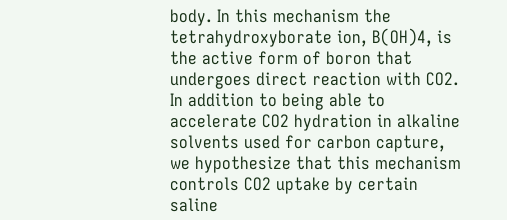body. In this mechanism the tetrahydroxyborate ion, B(OH)4, is the active form of boron that undergoes direct reaction with CO2. In addition to being able to accelerate CO2 hydration in alkaline solvents used for carbon capture, we hypothesize that this mechanism controls CO2 uptake by certain saline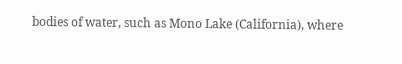bodies of water, such as Mono Lake (California), where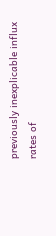previously inexplicable influx rates of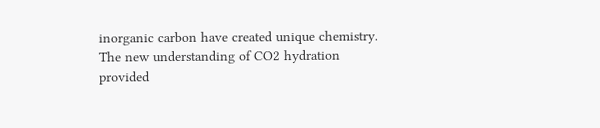inorganic carbon have created unique chemistry. The new understanding of CO2 hydration provided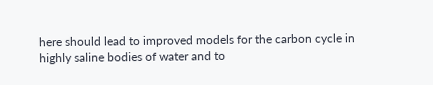here should lead to improved models for the carbon cycle in highly saline bodies of water and to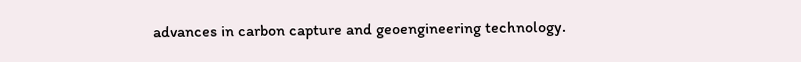advances in carbon capture and geoengineering technology.